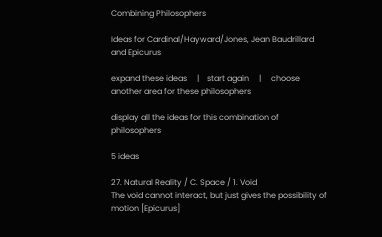Combining Philosophers

Ideas for Cardinal/Hayward/Jones, Jean Baudrillard and Epicurus

expand these ideas     |    start again     |     choose another area for these philosophers

display all the ideas for this combination of philosophers

5 ideas

27. Natural Reality / C. Space / 1. Void
The void cannot interact, but just gives the possibility of motion [Epicurus]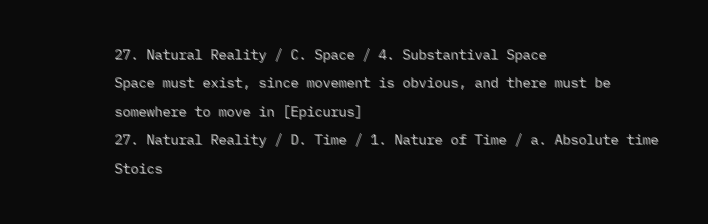27. Natural Reality / C. Space / 4. Substantival Space
Space must exist, since movement is obvious, and there must be somewhere to move in [Epicurus]
27. Natural Reality / D. Time / 1. Nature of Time / a. Absolute time
Stoics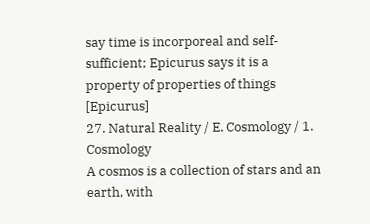say time is incorporeal and self-sufficient; Epicurus says it is a property of properties of things [Epicurus]
27. Natural Reality / E. Cosmology / 1. Cosmology
A cosmos is a collection of stars and an earth, with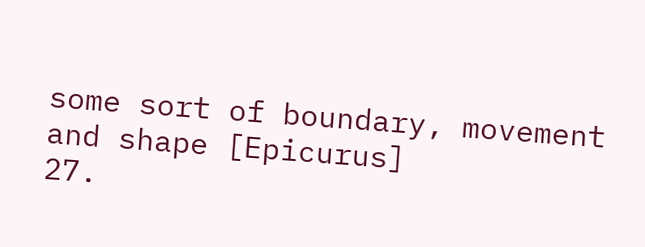some sort of boundary, movement and shape [Epicurus]
27.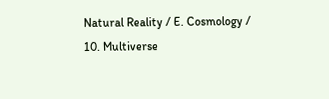Natural Reality / E. Cosmology / 10. Multiverse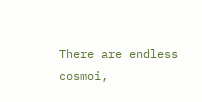There are endless cosmoi,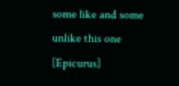some like and some unlike this one [Epicurus]